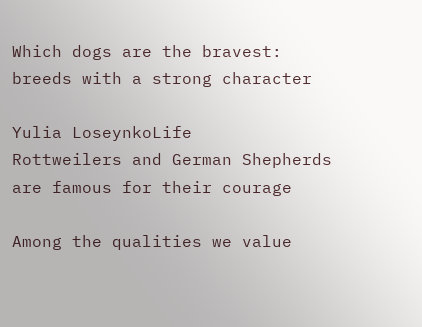Which dogs are the bravest: breeds with a strong character

Yulia LoseynkoLife
Rottweilers and German Shepherds are famous for their courage

Among the qualities we value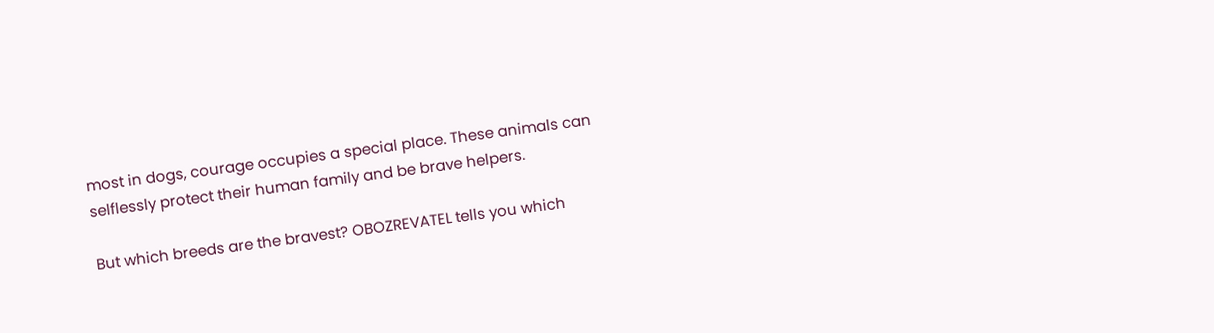most in dogs, courage occupies a special place. These animals can selflessly protect their human family and be brave helpers.

But which breeds are the bravest? OBOZREVATEL tells you which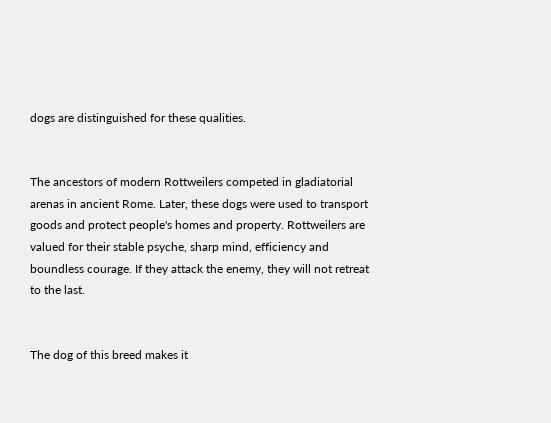dogs are distinguished for these qualities.


The ancestors of modern Rottweilers competed in gladiatorial arenas in ancient Rome. Later, these dogs were used to transport goods and protect people's homes and property. Rottweilers are valued for their stable psyche, sharp mind, efficiency and boundless courage. If they attack the enemy, they will not retreat to the last.


The dog of this breed makes it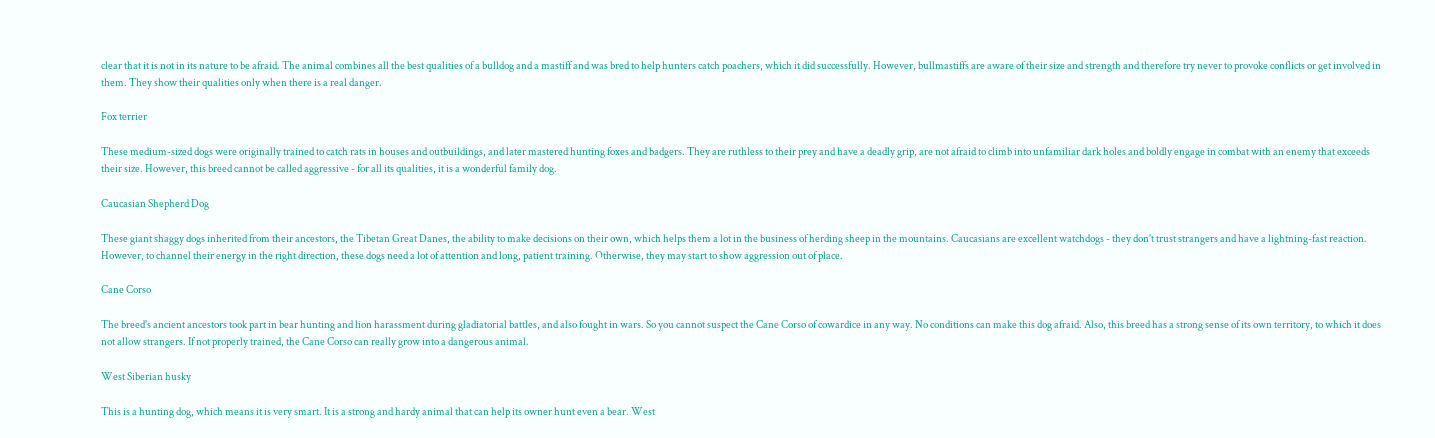clear that it is not in its nature to be afraid. The animal combines all the best qualities of a bulldog and a mastiff and was bred to help hunters catch poachers, which it did successfully. However, bullmastiffs are aware of their size and strength and therefore try never to provoke conflicts or get involved in them. They show their qualities only when there is a real danger.

Fox terrier

These medium-sized dogs were originally trained to catch rats in houses and outbuildings, and later mastered hunting foxes and badgers. They are ruthless to their prey and have a deadly grip, are not afraid to climb into unfamiliar dark holes and boldly engage in combat with an enemy that exceeds their size. However, this breed cannot be called aggressive - for all its qualities, it is a wonderful family dog.

Caucasian Shepherd Dog

These giant shaggy dogs inherited from their ancestors, the Tibetan Great Danes, the ability to make decisions on their own, which helps them a lot in the business of herding sheep in the mountains. Caucasians are excellent watchdogs - they don't trust strangers and have a lightning-fast reaction. However, to channel their energy in the right direction, these dogs need a lot of attention and long, patient training. Otherwise, they may start to show aggression out of place.

Cane Corso

The breed's ancient ancestors took part in bear hunting and lion harassment during gladiatorial battles, and also fought in wars. So you cannot suspect the Cane Corso of cowardice in any way. No conditions can make this dog afraid. Also, this breed has a strong sense of its own territory, to which it does not allow strangers. If not properly trained, the Cane Corso can really grow into a dangerous animal.

West Siberian husky

This is a hunting dog, which means it is very smart. It is a strong and hardy animal that can help its owner hunt even a bear. West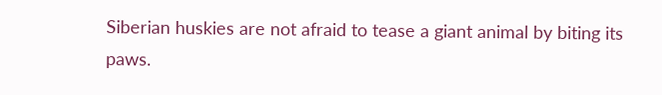Siberian huskies are not afraid to tease a giant animal by biting its paws.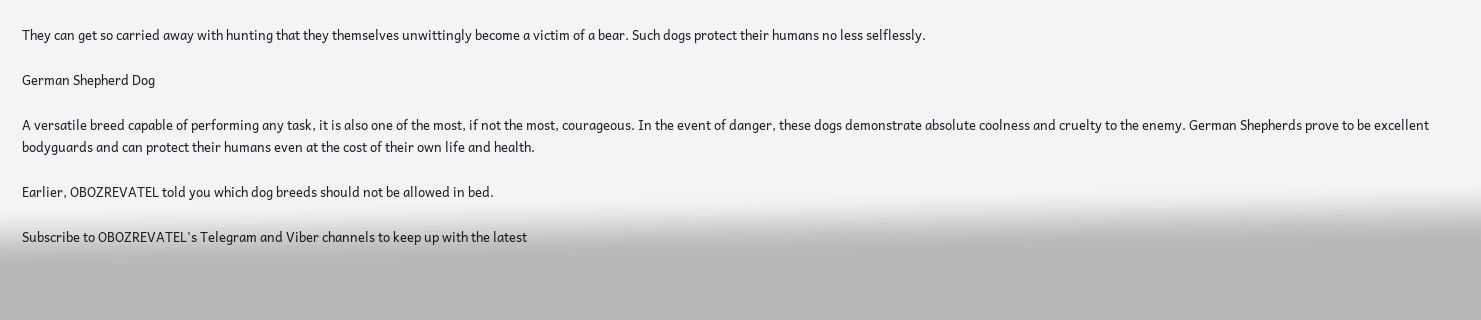They can get so carried away with hunting that they themselves unwittingly become a victim of a bear. Such dogs protect their humans no less selflessly.

German Shepherd Dog

A versatile breed capable of performing any task, it is also one of the most, if not the most, courageous. In the event of danger, these dogs demonstrate absolute coolness and cruelty to the enemy. German Shepherds prove to be excellent bodyguards and can protect their humans even at the cost of their own life and health.

Earlier, OBOZREVATEL told you which dog breeds should not be allowed in bed.

Subscribe to OBOZREVATEL's Telegram and Viber channels to keep up with the latest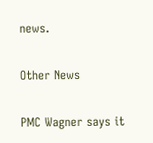news.

Other News

PMC Wagner says it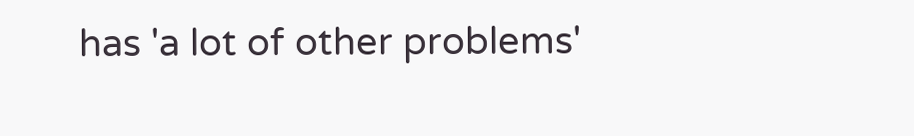has 'a lot of other problems'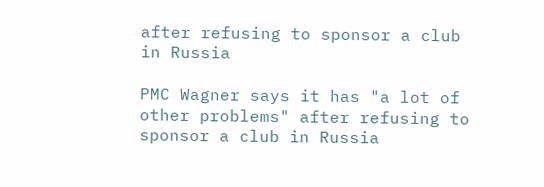after refusing to sponsor a club in Russia

PMC Wagner says it has "a lot of other problems" after refusing to sponsor a club in Russia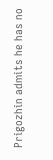Prigozhin admits he has no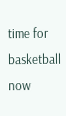time for basketball now